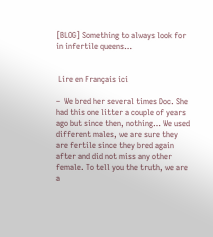[BLOG] Something to always look for in infertile queens…


 Lire en Français ici

–  We bred her several times Doc. She had this one litter a couple of years ago but since then, nothing… We used different males, we are sure they are fertile since they bred again after and did not miss any other female. To tell you the truth, we are a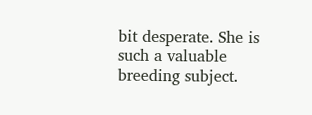bit desperate. She is such a valuable breeding subject.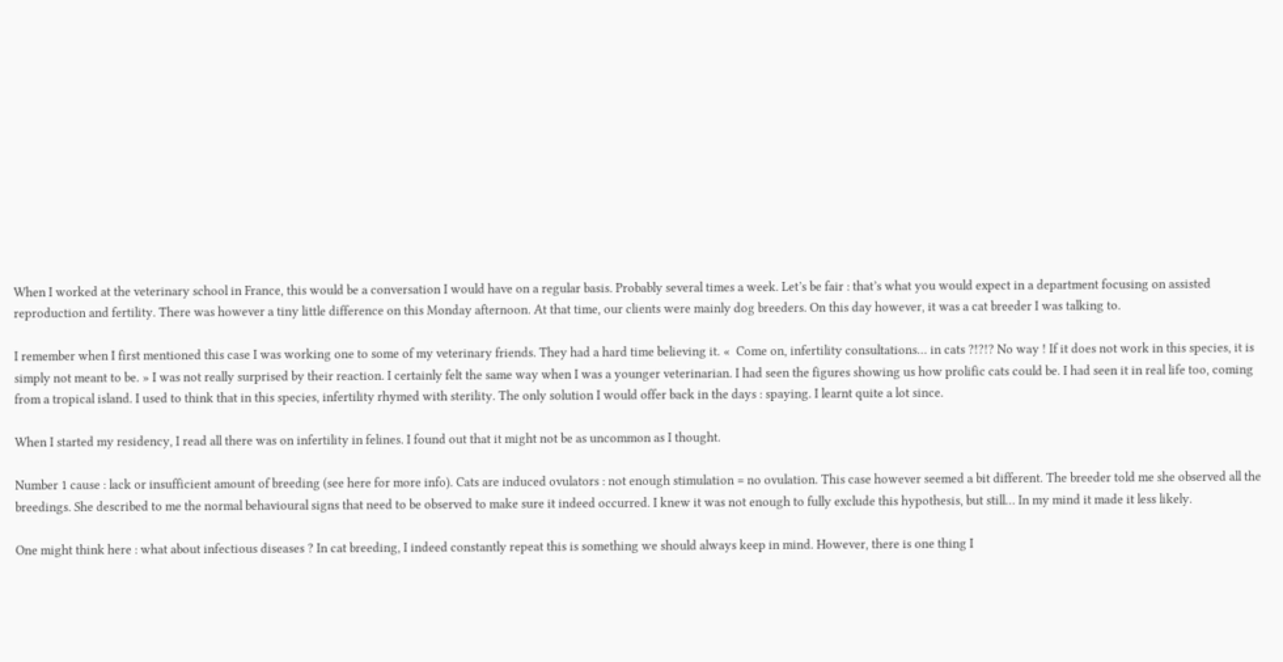When I worked at the veterinary school in France, this would be a conversation I would have on a regular basis. Probably several times a week. Let’s be fair : that’s what you would expect in a department focusing on assisted reproduction and fertility. There was however a tiny little difference on this Monday afternoon. At that time, our clients were mainly dog breeders. On this day however, it was a cat breeder I was talking to.

I remember when I first mentioned this case I was working one to some of my veterinary friends. They had a hard time believing it. «  Come on, infertility consultations… in cats ?!?!? No way ! If it does not work in this species, it is simply not meant to be. » I was not really surprised by their reaction. I certainly felt the same way when I was a younger veterinarian. I had seen the figures showing us how prolific cats could be. I had seen it in real life too, coming from a tropical island. I used to think that in this species, infertility rhymed with sterility. The only solution I would offer back in the days : spaying. I learnt quite a lot since.

When I started my residency, I read all there was on infertility in felines. I found out that it might not be as uncommon as I thought.

Number 1 cause : lack or insufficient amount of breeding (see here for more info). Cats are induced ovulators : not enough stimulation = no ovulation. This case however seemed a bit different. The breeder told me she observed all the breedings. She described to me the normal behavioural signs that need to be observed to make sure it indeed occurred. I knew it was not enough to fully exclude this hypothesis, but still… In my mind it made it less likely.

One might think here : what about infectious diseases ? In cat breeding, I indeed constantly repeat this is something we should always keep in mind. However, there is one thing I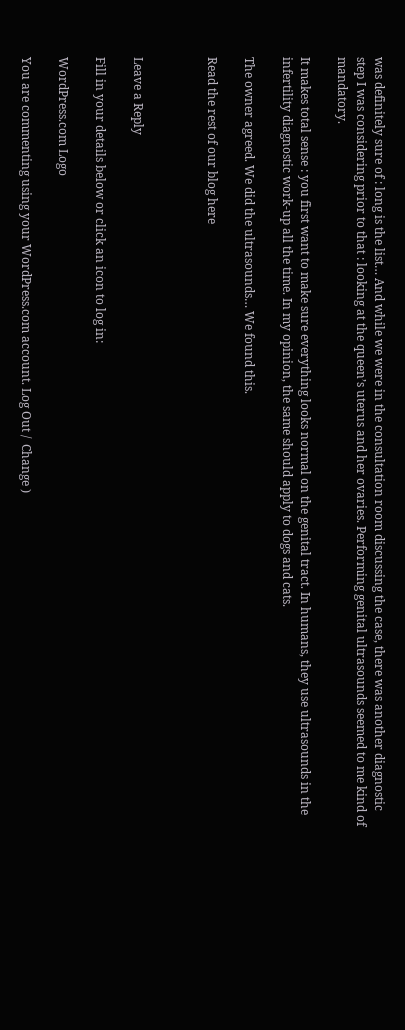was definitely sure of : long is the list… And while we were in the consultation room discussing the case, there was another diagnostic step I was considering prior to that : looking at the queen’s uterus and her ovaries. Performing genital ultrasounds seemed to me kind of mandatory.

It makes total sense : you first want to make sure everything looks normal on the genital tract. In humans, they use ultrasounds in the infertility diagnostic work-up all the time. In my opinion, the same should apply to dogs and cats.

The owner agreed. We did the ultrasounds… We found this.

Read the rest of our blog here



Leave a Reply

Fill in your details below or click an icon to log in:

WordPress.com Logo

You are commenting using your WordPress.com account. Log Out /  Change )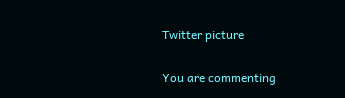Twitter picture

You are commenting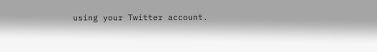using your Twitter account.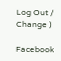Log Out /  Change )

Facebook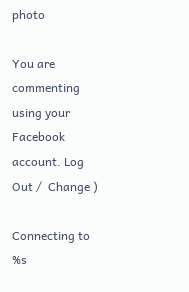photo

You are commenting using your Facebook account. Log Out /  Change )

Connecting to %s